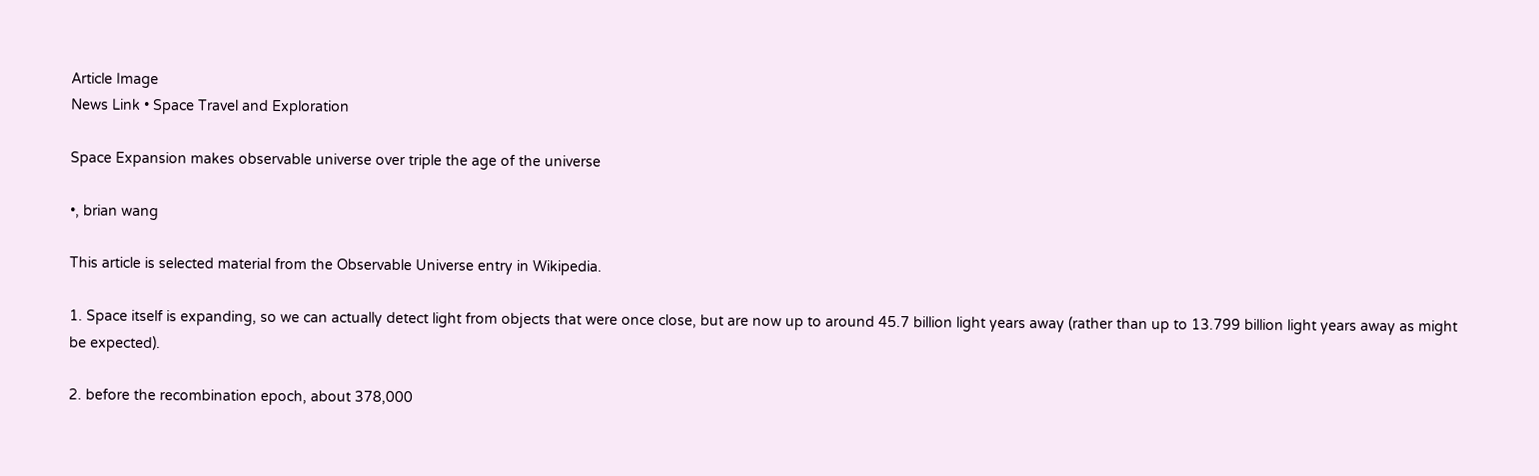Article Image
News Link • Space Travel and Exploration

Space Expansion makes observable universe over triple the age of the universe

•, brian wang

This article is selected material from the Observable Universe entry in Wikipedia.

1. Space itself is expanding, so we can actually detect light from objects that were once close, but are now up to around 45.7 billion light years away (rather than up to 13.799 billion light years away as might be expected).

2. before the recombination epoch, about 378,000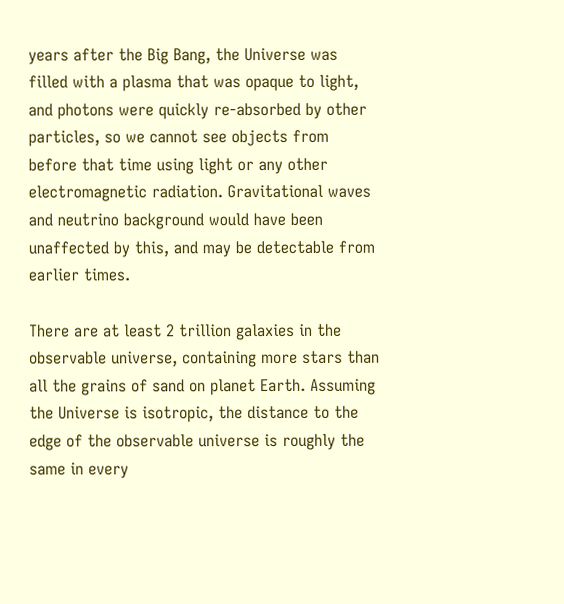years after the Big Bang, the Universe was filled with a plasma that was opaque to light, and photons were quickly re-absorbed by other particles, so we cannot see objects from before that time using light or any other electromagnetic radiation. Gravitational waves and neutrino background would have been unaffected by this, and may be detectable from earlier times.

There are at least 2 trillion galaxies in the observable universe, containing more stars than all the grains of sand on planet Earth. Assuming the Universe is isotropic, the distance to the edge of the observable universe is roughly the same in every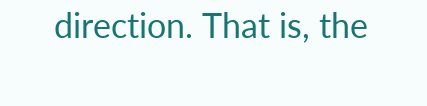direction. That is, the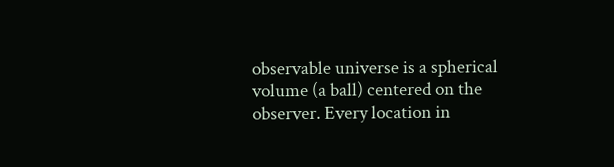observable universe is a spherical volume (a ball) centered on the observer. Every location in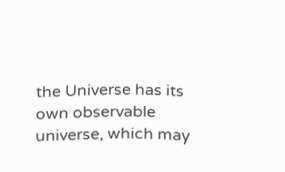the Universe has its own observable universe, which may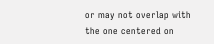or may not overlap with the one centered on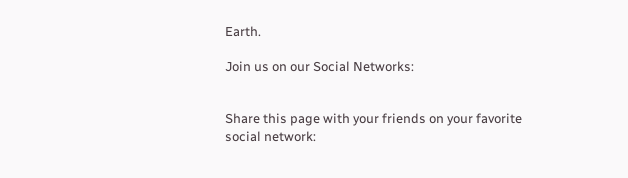Earth.

Join us on our Social Networks:


Share this page with your friends on your favorite social network: